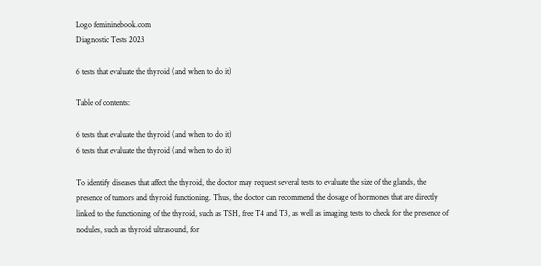Logo femininebook.com
Diagnostic Tests 2023

6 tests that evaluate the thyroid (and when to do it)

Table of contents:

6 tests that evaluate the thyroid (and when to do it)
6 tests that evaluate the thyroid (and when to do it)

To identify diseases that affect the thyroid, the doctor may request several tests to evaluate the size of the glands, the presence of tumors and thyroid functioning. Thus, the doctor can recommend the dosage of hormones that are directly linked to the functioning of the thyroid, such as TSH, free T4 and T3, as well as imaging tests to check for the presence of nodules, such as thyroid ultrasound, for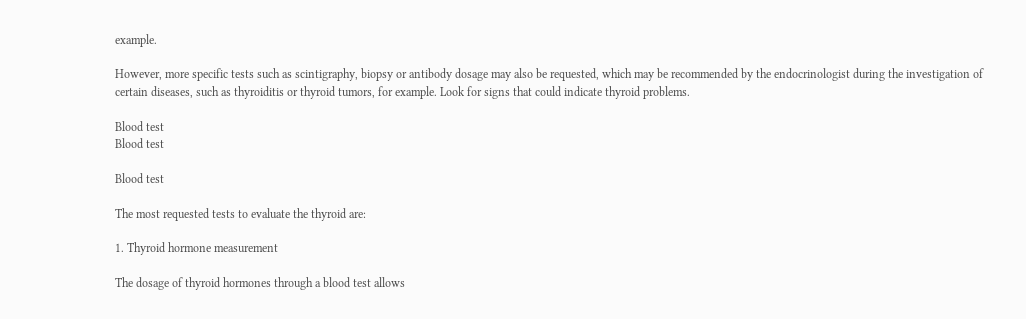example.

However, more specific tests such as scintigraphy, biopsy or antibody dosage may also be requested, which may be recommended by the endocrinologist during the investigation of certain diseases, such as thyroiditis or thyroid tumors, for example. Look for signs that could indicate thyroid problems.

Blood test
Blood test

Blood test

The most requested tests to evaluate the thyroid are:

1. Thyroid hormone measurement

The dosage of thyroid hormones through a blood test allows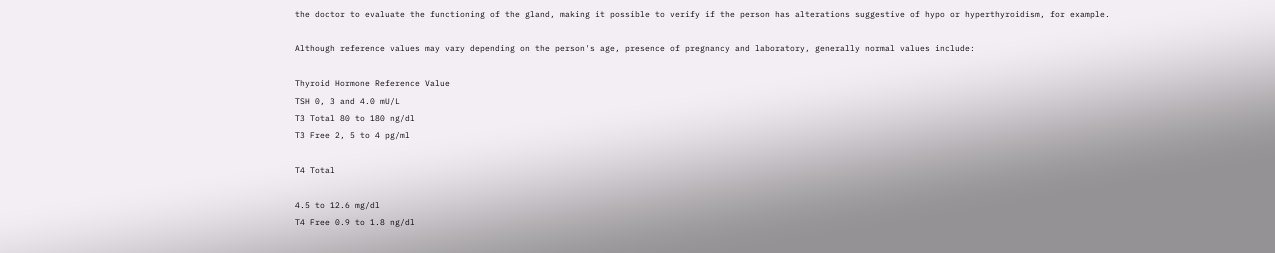the doctor to evaluate the functioning of the gland, making it possible to verify if the person has alterations suggestive of hypo or hyperthyroidism, for example.

Although reference values may vary depending on the person's age, presence of pregnancy and laboratory, generally normal values include:

Thyroid Hormone Reference Value
TSH 0, 3 and 4.0 mU/L
T3 Total 80 to 180 ng/dl
T3 Free 2, 5 to 4 pg/ml

T4 Total

4.5 to 12.6 mg/dl
T4 Free 0.9 to 1.8 ng/dl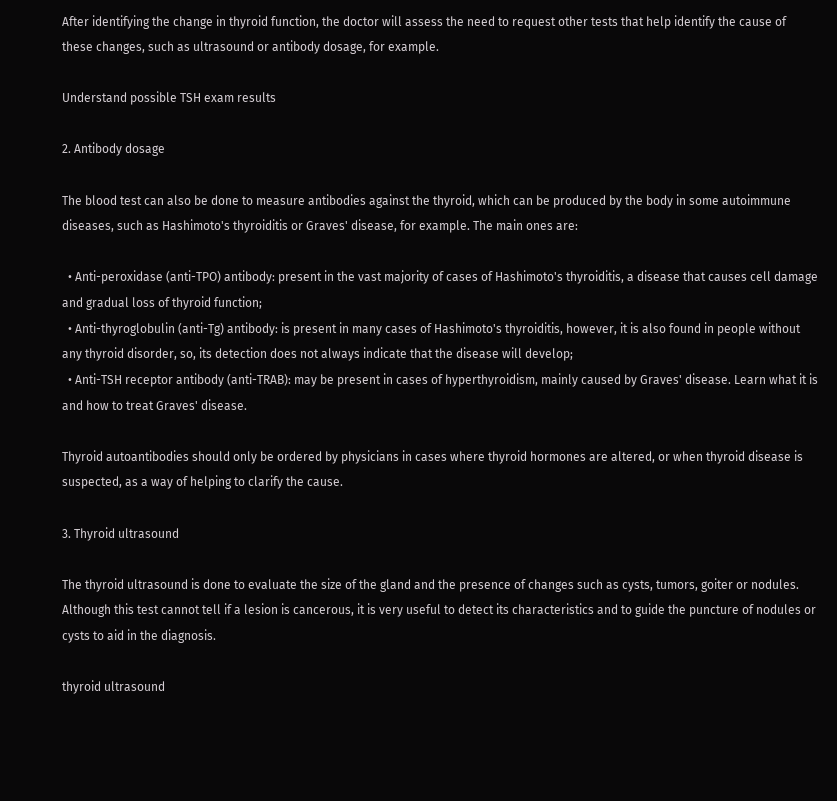After identifying the change in thyroid function, the doctor will assess the need to request other tests that help identify the cause of these changes, such as ultrasound or antibody dosage, for example.

Understand possible TSH exam results

2. Antibody dosage

The blood test can also be done to measure antibodies against the thyroid, which can be produced by the body in some autoimmune diseases, such as Hashimoto's thyroiditis or Graves' disease, for example. The main ones are:

  • Anti-peroxidase (anti-TPO) antibody: present in the vast majority of cases of Hashimoto's thyroiditis, a disease that causes cell damage and gradual loss of thyroid function;
  • Anti-thyroglobulin (anti-Tg) antibody: is present in many cases of Hashimoto's thyroiditis, however, it is also found in people without any thyroid disorder, so, its detection does not always indicate that the disease will develop;
  • Anti-TSH receptor antibody (anti-TRAB): may be present in cases of hyperthyroidism, mainly caused by Graves' disease. Learn what it is and how to treat Graves' disease.

Thyroid autoantibodies should only be ordered by physicians in cases where thyroid hormones are altered, or when thyroid disease is suspected, as a way of helping to clarify the cause.

3. Thyroid ultrasound

The thyroid ultrasound is done to evaluate the size of the gland and the presence of changes such as cysts, tumors, goiter or nodules. Although this test cannot tell if a lesion is cancerous, it is very useful to detect its characteristics and to guide the puncture of nodules or cysts to aid in the diagnosis.

thyroid ultrasound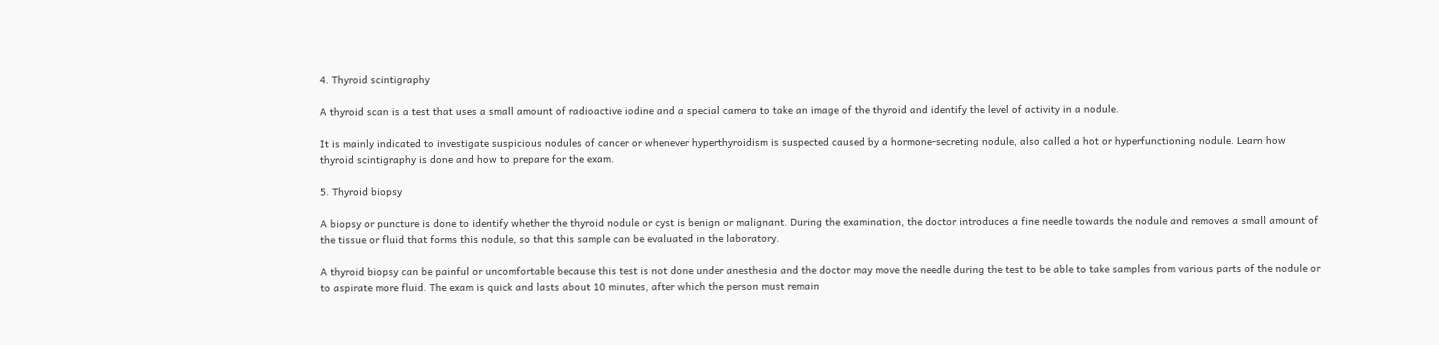4. Thyroid scintigraphy

A thyroid scan is a test that uses a small amount of radioactive iodine and a special camera to take an image of the thyroid and identify the level of activity in a nodule.

It is mainly indicated to investigate suspicious nodules of cancer or whenever hyperthyroidism is suspected caused by a hormone-secreting nodule, also called a hot or hyperfunctioning nodule. Learn how thyroid scintigraphy is done and how to prepare for the exam.

5. Thyroid biopsy

A biopsy or puncture is done to identify whether the thyroid nodule or cyst is benign or malignant. During the examination, the doctor introduces a fine needle towards the nodule and removes a small amount of the tissue or fluid that forms this nodule, so that this sample can be evaluated in the laboratory.

A thyroid biopsy can be painful or uncomfortable because this test is not done under anesthesia and the doctor may move the needle during the test to be able to take samples from various parts of the nodule or to aspirate more fluid. The exam is quick and lasts about 10 minutes, after which the person must remain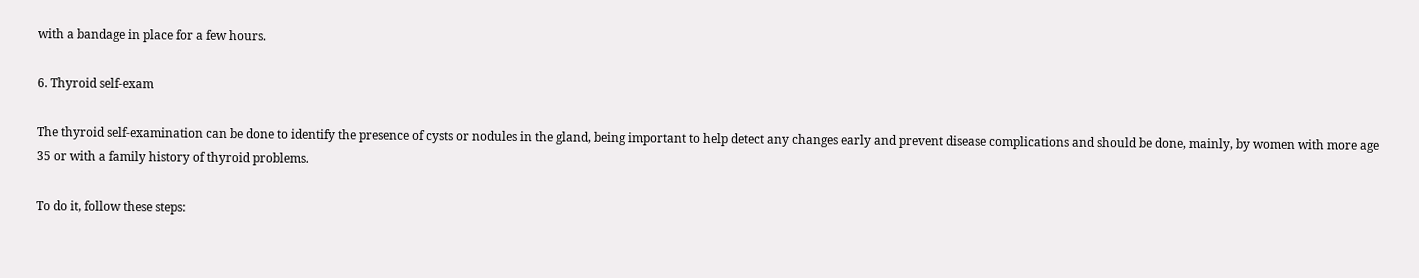with a bandage in place for a few hours.

6. Thyroid self-exam

The thyroid self-examination can be done to identify the presence of cysts or nodules in the gland, being important to help detect any changes early and prevent disease complications and should be done, mainly, by women with more age 35 or with a family history of thyroid problems.

To do it, follow these steps: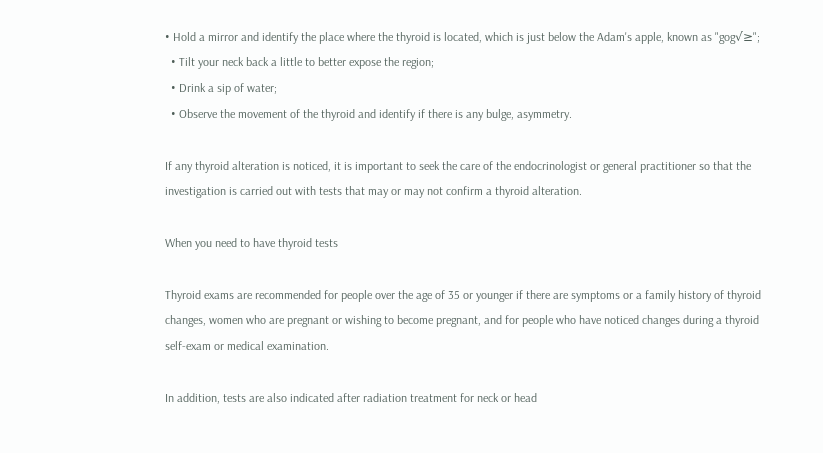• Hold a mirror and identify the place where the thyroid is located, which is just below the Adam's apple, known as "gog√≥";
  • Tilt your neck back a little to better expose the region;
  • Drink a sip of water;
  • Observe the movement of the thyroid and identify if there is any bulge, asymmetry.

If any thyroid alteration is noticed, it is important to seek the care of the endocrinologist or general practitioner so that the investigation is carried out with tests that may or may not confirm a thyroid alteration.

When you need to have thyroid tests

Thyroid exams are recommended for people over the age of 35 or younger if there are symptoms or a family history of thyroid changes, women who are pregnant or wishing to become pregnant, and for people who have noticed changes during a thyroid self-exam or medical examination.

In addition, tests are also indicated after radiation treatment for neck or head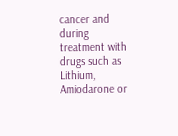cancer and during treatment with drugs such as Lithium, Amiodarone or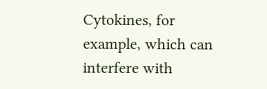Cytokines, for example, which can interfere with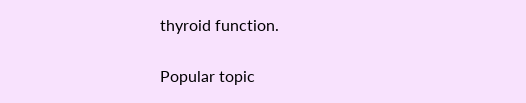thyroid function.

Popular topic